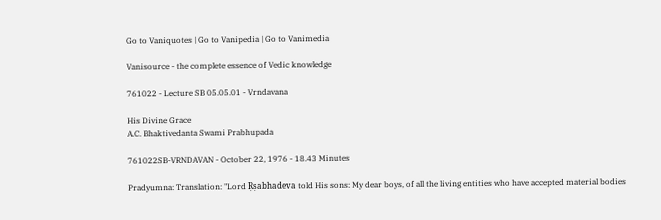Go to Vaniquotes | Go to Vanipedia | Go to Vanimedia

Vanisource - the complete essence of Vedic knowledge

761022 - Lecture SB 05.05.01 - Vrndavana

His Divine Grace
A.C. Bhaktivedanta Swami Prabhupada

761022SB-VRNDAVAN - October 22, 1976 - 18.43 Minutes

Pradyumna: Translation: "Lord Ṛṣabhadeva told His sons: My dear boys, of all the living entities who have accepted material bodies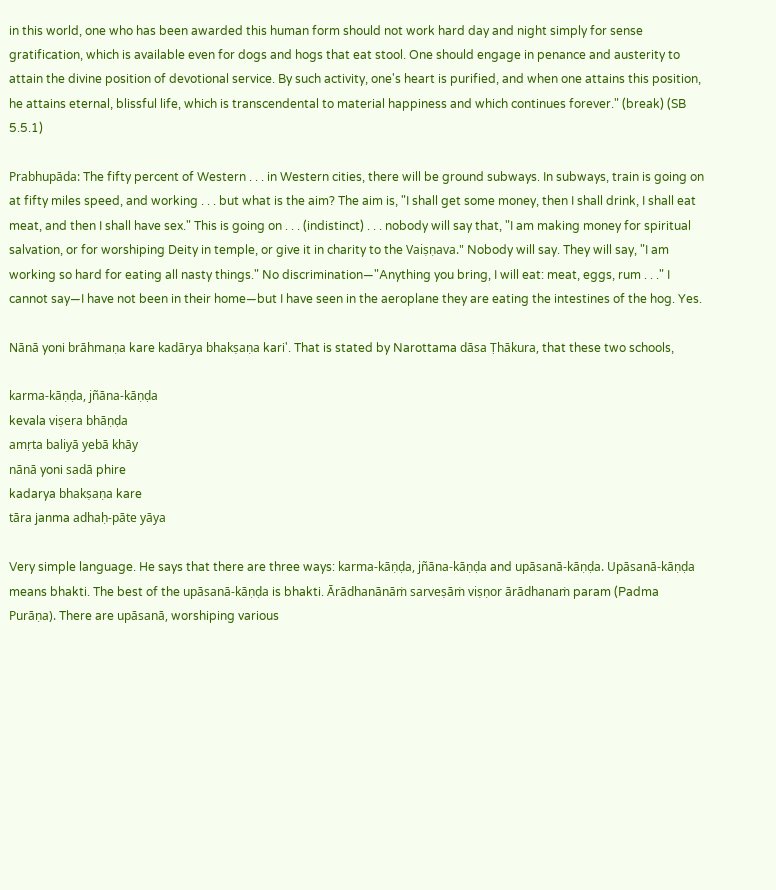in this world, one who has been awarded this human form should not work hard day and night simply for sense gratification, which is available even for dogs and hogs that eat stool. One should engage in penance and austerity to attain the divine position of devotional service. By such activity, one's heart is purified, and when one attains this position, he attains eternal, blissful life, which is transcendental to material happiness and which continues forever." (break) (SB 5.5.1)

Prabhupāda: The fifty percent of Western . . . in Western cities, there will be ground subways. In subways, train is going on at fifty miles speed, and working . . . but what is the aim? The aim is, "I shall get some money, then I shall drink, I shall eat meat, and then I shall have sex." This is going on . . . (indistinct) . . . nobody will say that, "I am making money for spiritual salvation, or for worshiping Deity in temple, or give it in charity to the Vaiṣṇava." Nobody will say. They will say, "I am working so hard for eating all nasty things." No discrimination—"Anything you bring, I will eat: meat, eggs, rum . . ." I cannot say—I have not been in their home—but I have seen in the aeroplane they are eating the intestines of the hog. Yes.

Nānā yoni brāhmaṇa kare kadārya bhakṣaṇa kari'. That is stated by Narottama dāsa Ṭhākura, that these two schools,

karma-kāṇḍa, jñāna-kāṇḍa
kevala viṣera bhāṇḍa
amṛta baliyā yebā khāy
nānā yoni sadā phire
kadarya bhakṣaṇa kare
tāra janma adhaḥ-pāte yāya

Very simple language. He says that there are three ways: karma-kāṇḍa, jñāna-kāṇḍa and upāsanā-kāṇḍa. Upāsanā-kāṇḍa means bhakti. The best of the upāsanā-kāṇḍa is bhakti. Ārādhanānāṁ sarveṣāṁ viṣṇor ārādhanaṁ param (Padma Purāṇa). There are upāsanā, worshiping various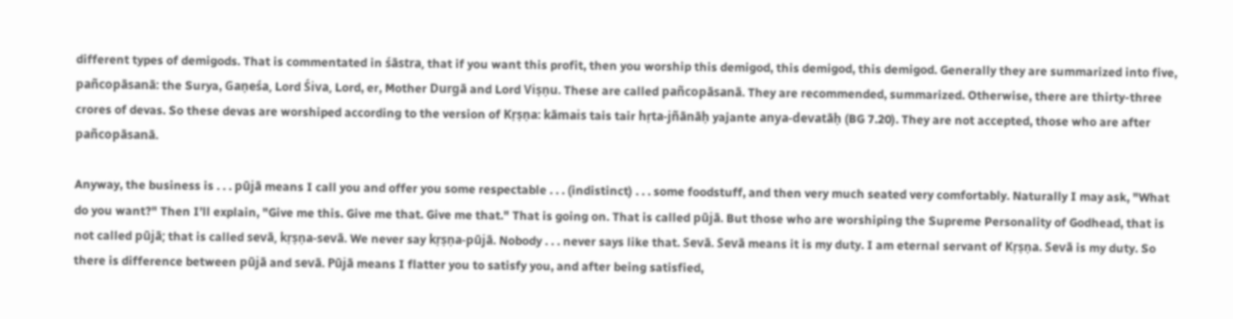different types of demigods. That is commentated in śāstra, that if you want this profit, then you worship this demigod, this demigod, this demigod. Generally they are summarized into five, pañcopāsanā: the Surya, Gaṇeśa, Lord Śiva, Lord, er, Mother Durgā and Lord Viṣṇu. These are called pañcopāsanā. They are recommended, summarized. Otherwise, there are thirty-three crores of devas. So these devas are worshiped according to the version of Kṛṣṇa: kāmais tais tair hṛta-jñānāḥ yajante anya-devatāḥ (BG 7.20). They are not accepted, those who are after pañcopāsanā.

Anyway, the business is . . . pūjā means I call you and offer you some respectable . . . (indistinct) . . . some foodstuff, and then very much seated very comfortably. Naturally I may ask, "What do you want?" Then I’ll explain, "Give me this. Give me that. Give me that." That is going on. That is called pūjā. But those who are worshiping the Supreme Personality of Godhead, that is not called pūjā; that is called sevā, kṛṣṇa-sevā. We never say kṛṣṇa-pūjā. Nobody . . . never says like that. Sevā. Sevā means it is my duty. I am eternal servant of Kṛṣṇa. Sevā is my duty. So there is difference between pūjā and sevā. Pūjā means I flatter you to satisfy you, and after being satisfied,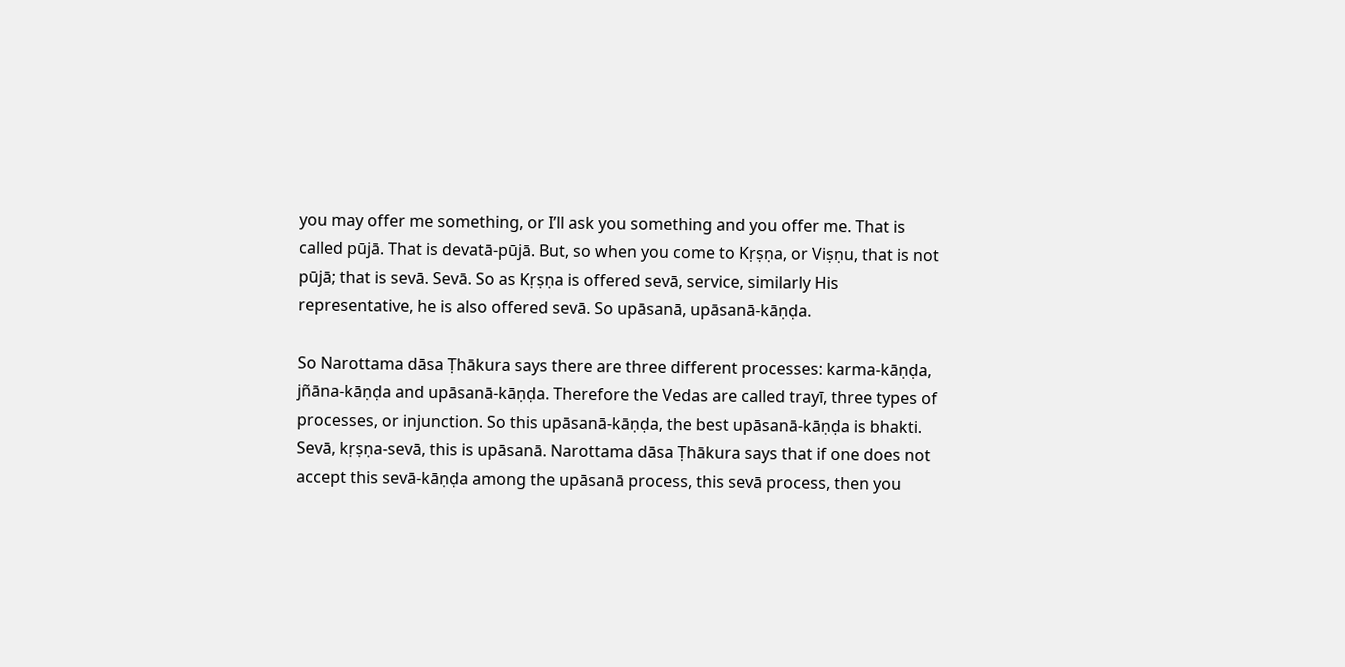you may offer me something, or I’ll ask you something and you offer me. That is called pūjā. That is devatā-pūjā. But, so when you come to Kṛṣṇa, or Viṣṇu, that is not pūjā; that is sevā. Sevā. So as Kṛṣṇa is offered sevā, service, similarly His representative, he is also offered sevā. So upāsanā, upāsanā-kāṇḍa.

So Narottama dāsa Ṭhākura says there are three different processes: karma-kāṇḍa, jñāna-kāṇḍa and upāsanā-kāṇḍa. Therefore the Vedas are called trayī, three types of processes, or injunction. So this upāsanā-kāṇḍa, the best upāsanā-kāṇḍa is bhakti. Sevā, kṛṣṇa-sevā, this is upāsanā. Narottama dāsa Ṭhākura says that if one does not accept this sevā-kāṇḍa among the upāsanā process, this sevā process, then you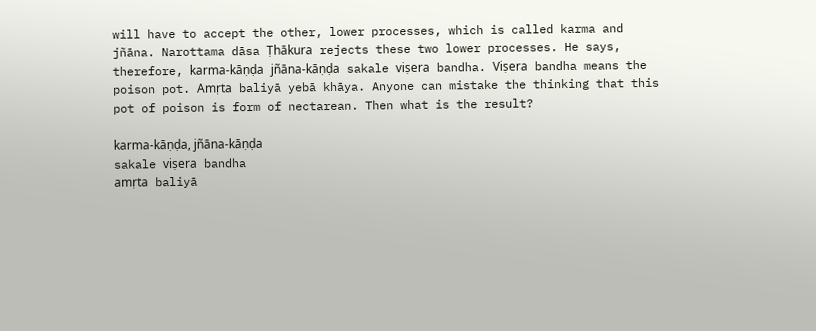will have to accept the other, lower processes, which is called karma and jñāna. Narottama dāsa Ṭhākura rejects these two lower processes. He says, therefore, karma-kāṇḍa jñāna-kāṇḍa sakale viṣera bandha. Viṣera bandha means the poison pot. Amṛta baliyā yebā khāya. Anyone can mistake the thinking that this pot of poison is form of nectarean. Then what is the result?

karma-kāṇḍa, jñāna-kāṇḍa
sakale viṣera bandha
amṛta baliyā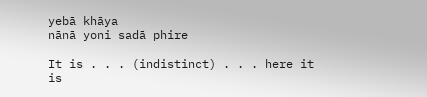yebā khāya
nānā yoni sadā phire

It is . . . (indistinct) . . . here it is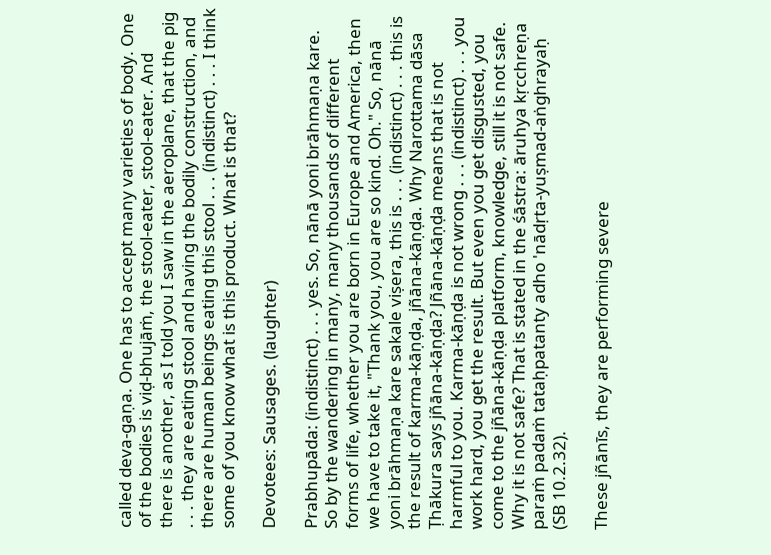called deva-gaṇa. One has to accept many varieties of body. One of the bodies is viḍ-bhujāṁ, the stool-eater, stool-eater. And there is another, as I told you I saw in the aeroplane, that the pig . . . they are eating stool and having the bodily construction, and there are human beings eating this stool . . . (indistinct) . . . I think some of you know what is this product. What is that?

Devotees: Sausages. (laughter)

Prabhupāda: (indistinct) . . . yes. So, nānā yoni brāhmaṇa kare. So by the wandering in many, many thousands of different forms of life, whether you are born in Europe and America, then we have to take it, "Thank you, you are so kind. Oh." So, nānā yoni brāhmaṇa kare sakale viṣera, this is . . . (indistinct) . . . this is the result of karma-kāṇḍa, jñāna-kāṇḍa. Why Narottama dāsa Ṭhākura says jñāna-kāṇḍa? Jñāna-kāṇḍa means that is not harmful to you. Karma-kāṇḍa is not wrong . . . (indistinct) . . . you work hard, you get the result. But even you get disgusted, you come to the jñāna-kāṇḍa platform, knowledge, still it is not safe. Why it is not safe? That is stated in the śāstra: āruhya kṛcchreṇa paraṁ padaṁ tataḥpatanty adho 'nādṛta-yuṣmad-aṅghrayaḥ (SB 10.2.32).

These jñānīs, they are performing severe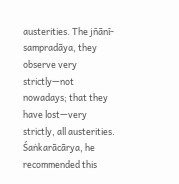austerities. The jñānī-sampradāya, they observe very strictly—not nowadays; that they have lost—very strictly, all austerities. Śaṅkarācārya, he recommended this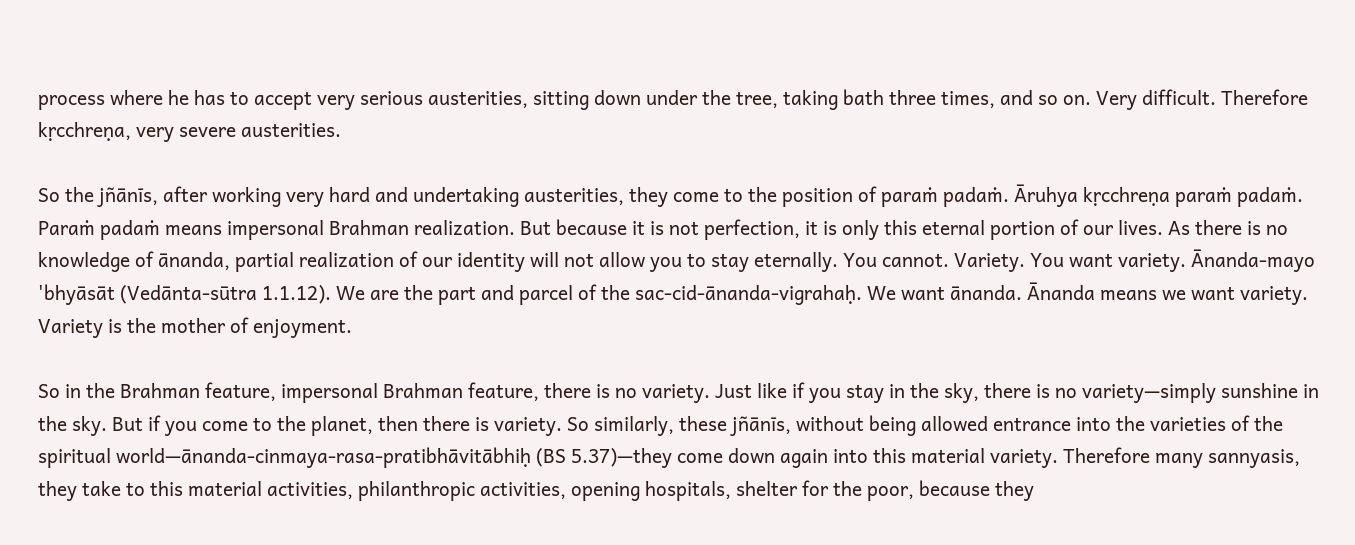process where he has to accept very serious austerities, sitting down under the tree, taking bath three times, and so on. Very difficult. Therefore kṛcchreṇa, very severe austerities.

So the jñānīs, after working very hard and undertaking austerities, they come to the position of paraṁ padaṁ. Āruhya kṛcchreṇa paraṁ padaṁ. Paraṁ padaṁ means impersonal Brahman realization. But because it is not perfection, it is only this eternal portion of our lives. As there is no knowledge of ānanda, partial realization of our identity will not allow you to stay eternally. You cannot. Variety. You want variety. Ānanda-mayo 'bhyāsāt (Vedānta-sūtra 1.1.12). We are the part and parcel of the sac-cid-ānanda-vigrahaḥ. We want ānanda. Ānanda means we want variety. Variety is the mother of enjoyment.

So in the Brahman feature, impersonal Brahman feature, there is no variety. Just like if you stay in the sky, there is no variety—simply sunshine in the sky. But if you come to the planet, then there is variety. So similarly, these jñānīs, without being allowed entrance into the varieties of the spiritual world—ānanda-cinmaya-rasa-pratibhāvitābhiḥ (BS 5.37)—they come down again into this material variety. Therefore many sannyasis, they take to this material activities, philanthropic activities, opening hospitals, shelter for the poor, because they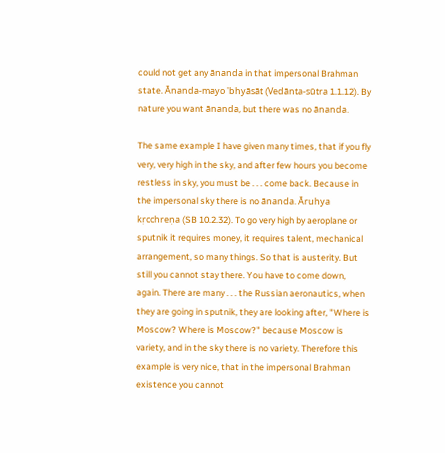could not get any ānanda in that impersonal Brahman state. Ānanda-mayo 'bhyāsāt (Vedānta-sūtra 1.1.12). By nature you want ānanda, but there was no ānanda.

The same example I have given many times, that if you fly very, very high in the sky, and after few hours you become restless in sky, you must be . . . come back. Because in the impersonal sky there is no ānanda. Āruhya kṛcchreṇa (SB 10.2.32). To go very high by aeroplane or sputnik it requires money, it requires talent, mechanical arrangement, so many things. So that is austerity. But still you cannot stay there. You have to come down, again. There are many . . . the Russian aeronautics, when they are going in sputnik, they are looking after, "Where is Moscow? Where is Moscow?" because Moscow is variety, and in the sky there is no variety. Therefore this example is very nice, that in the impersonal Brahman existence you cannot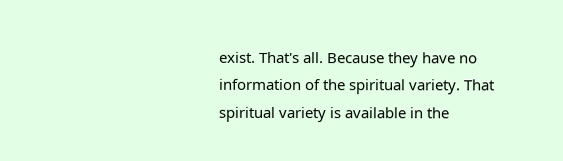exist. That's all. Because they have no information of the spiritual variety. That spiritual variety is available in the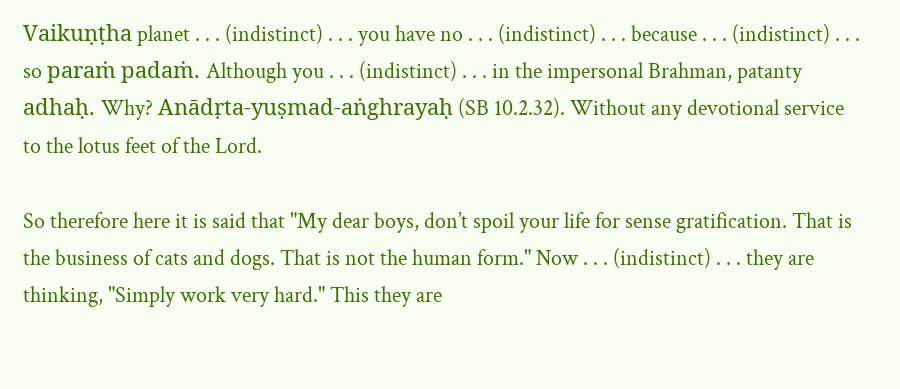Vaikuṇṭha planet . . . (indistinct) . . . you have no . . . (indistinct) . . . because . . . (indistinct) . . . so paraṁ padaṁ. Although you . . . (indistinct) . . . in the impersonal Brahman, patanty adhaḥ. Why? Anādṛta-yuṣmad-aṅghrayaḥ (SB 10.2.32). Without any devotional service to the lotus feet of the Lord.

So therefore here it is said that "My dear boys, don’t spoil your life for sense gratification. That is the business of cats and dogs. That is not the human form." Now . . . (indistinct) . . . they are thinking, "Simply work very hard." This they are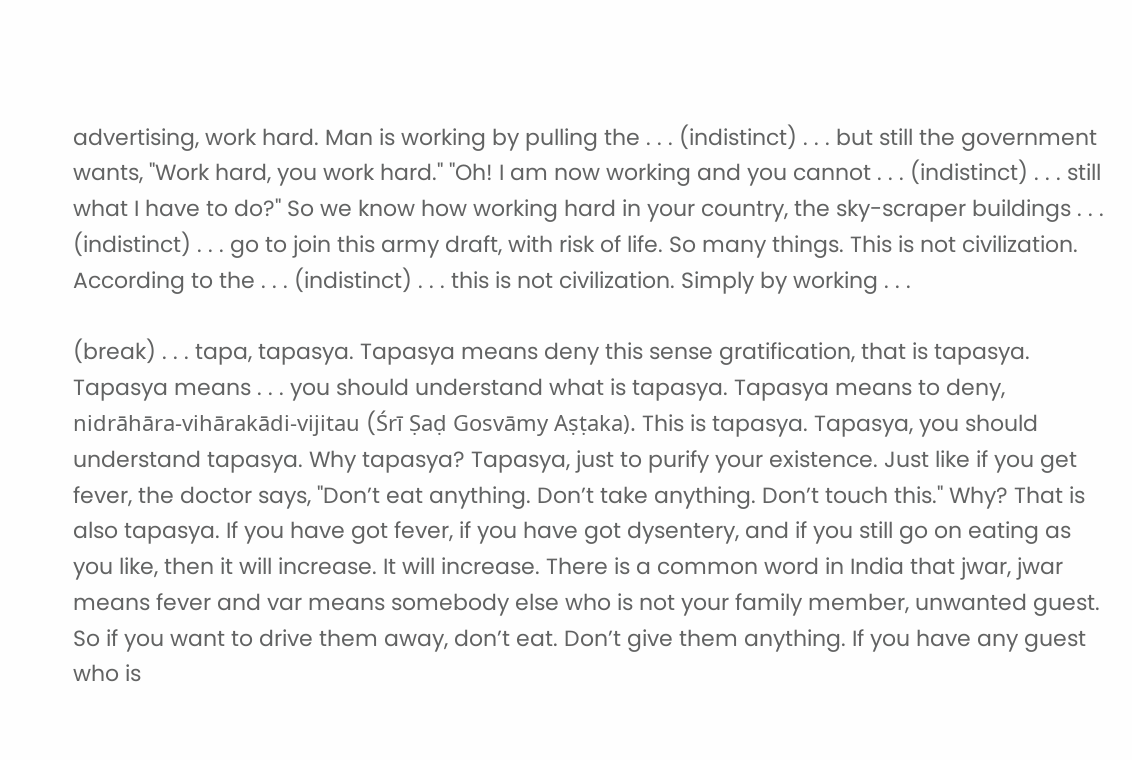advertising, work hard. Man is working by pulling the . . . (indistinct) . . . but still the government wants, "Work hard, you work hard." "Oh! I am now working and you cannot . . . (indistinct) . . . still what I have to do?" So we know how working hard in your country, the sky-scraper buildings . . . (indistinct) . . . go to join this army draft, with risk of life. So many things. This is not civilization. According to the . . . (indistinct) . . . this is not civilization. Simply by working . . .

(break) . . . tapa, tapasya. Tapasya means deny this sense gratification, that is tapasya. Tapasya means . . . you should understand what is tapasya. Tapasya means to deny, nidrāhāra-vihārakādi-vijitau (Śrī Ṣaḍ Gosvāmy Aṣṭaka). This is tapasya. Tapasya, you should understand tapasya. Why tapasya? Tapasya, just to purify your existence. Just like if you get fever, the doctor says, "Don’t eat anything. Don’t take anything. Don’t touch this." Why? That is also tapasya. If you have got fever, if you have got dysentery, and if you still go on eating as you like, then it will increase. It will increase. There is a common word in India that jwar, jwar means fever and var means somebody else who is not your family member, unwanted guest. So if you want to drive them away, don’t eat. Don’t give them anything. If you have any guest who is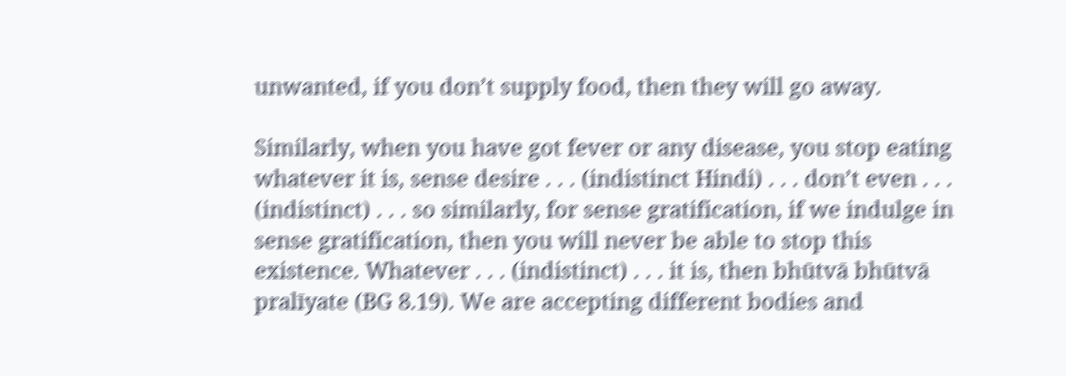unwanted, if you don’t supply food, then they will go away.

Similarly, when you have got fever or any disease, you stop eating whatever it is, sense desire . . . (indistinct Hindi) . . . don’t even . . . (indistinct) . . . so similarly, for sense gratification, if we indulge in sense gratification, then you will never be able to stop this existence. Whatever . . . (indistinct) . . . it is, then bhūtvā bhūtvā pralīyate (BG 8.19). We are accepting different bodies and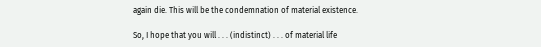again die. This will be the condemnation of material existence.

So, I hope that you will . . . (indistinct) . . . of material life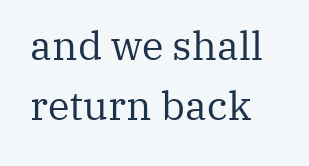and we shall return back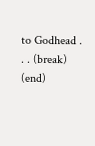to Godhead . . . (break) (end)